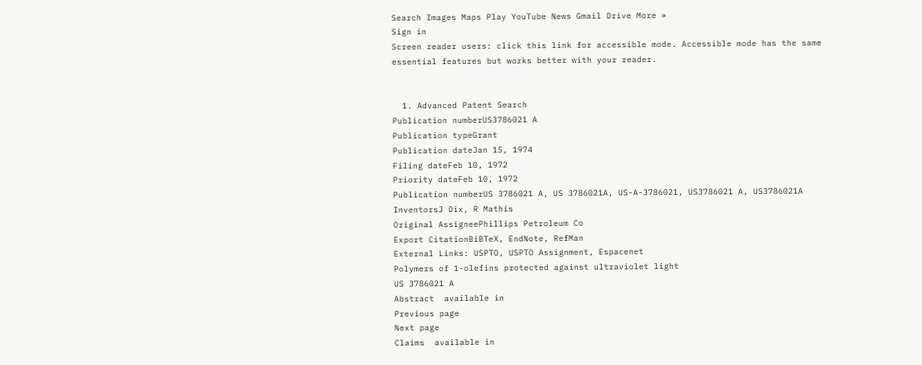Search Images Maps Play YouTube News Gmail Drive More »
Sign in
Screen reader users: click this link for accessible mode. Accessible mode has the same essential features but works better with your reader.


  1. Advanced Patent Search
Publication numberUS3786021 A
Publication typeGrant
Publication dateJan 15, 1974
Filing dateFeb 10, 1972
Priority dateFeb 10, 1972
Publication numberUS 3786021 A, US 3786021A, US-A-3786021, US3786021 A, US3786021A
InventorsJ Dix, R Mathis
Original AssigneePhillips Petroleum Co
Export CitationBiBTeX, EndNote, RefMan
External Links: USPTO, USPTO Assignment, Espacenet
Polymers of 1-olefins protected against ultraviolet light
US 3786021 A
Abstract  available in
Previous page
Next page
Claims  available in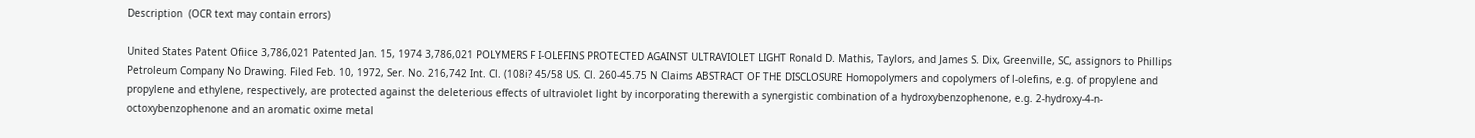Description  (OCR text may contain errors)

United States Patent Ofiice 3,786,021 Patented Jan. 15, 1974 3,786,021 POLYMERS F I-OLEFINS PROTECTED AGAINST ULTRAVIOLET LIGHT Ronald D. Mathis, Taylors, and James S. Dix, Greenville, SC, assignors to Phillips Petroleum Company No Drawing. Filed Feb. 10, 1972, Ser. No. 216,742 Int. Cl. (108i? 45/58 US. Cl. 260-45.75 N Claims ABSTRACT OF THE DISCLOSURE Homopolymers and copolymers of l-olefins, e.g. of propylene and propylene and ethylene, respectively, are protected against the deleterious effects of ultraviolet light by incorporating therewith a synergistic combination of a hydroxybenzophenone, e.g. 2-hydroxy-4-n-octoxybenzophenone and an aromatic oxime metal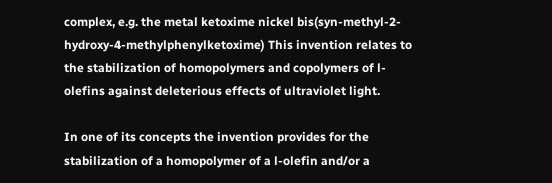complex, e.g. the metal ketoxime nickel bis(syn-methyl-2-hydroxy-4-methylphenylketoxime) This invention relates to the stabilization of homopolymers and copolymers of l-olefins against deleterious effects of ultraviolet light.

In one of its concepts the invention provides for the stabilization of a homopolymer of a l-olefin and/or a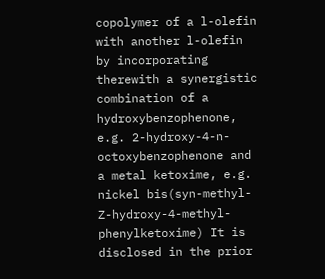copolymer of a l-olefin with another l-olefin by incorporating therewith a synergistic combination of a hydroxybenzophenone, e.g. 2-hydroxy-4-n-octoxybenzophenone and a metal ketoxime, e.g. nickel bis(syn-methyl-Z-hydroxy-4-methyl-phenylketoxime) It is disclosed in the prior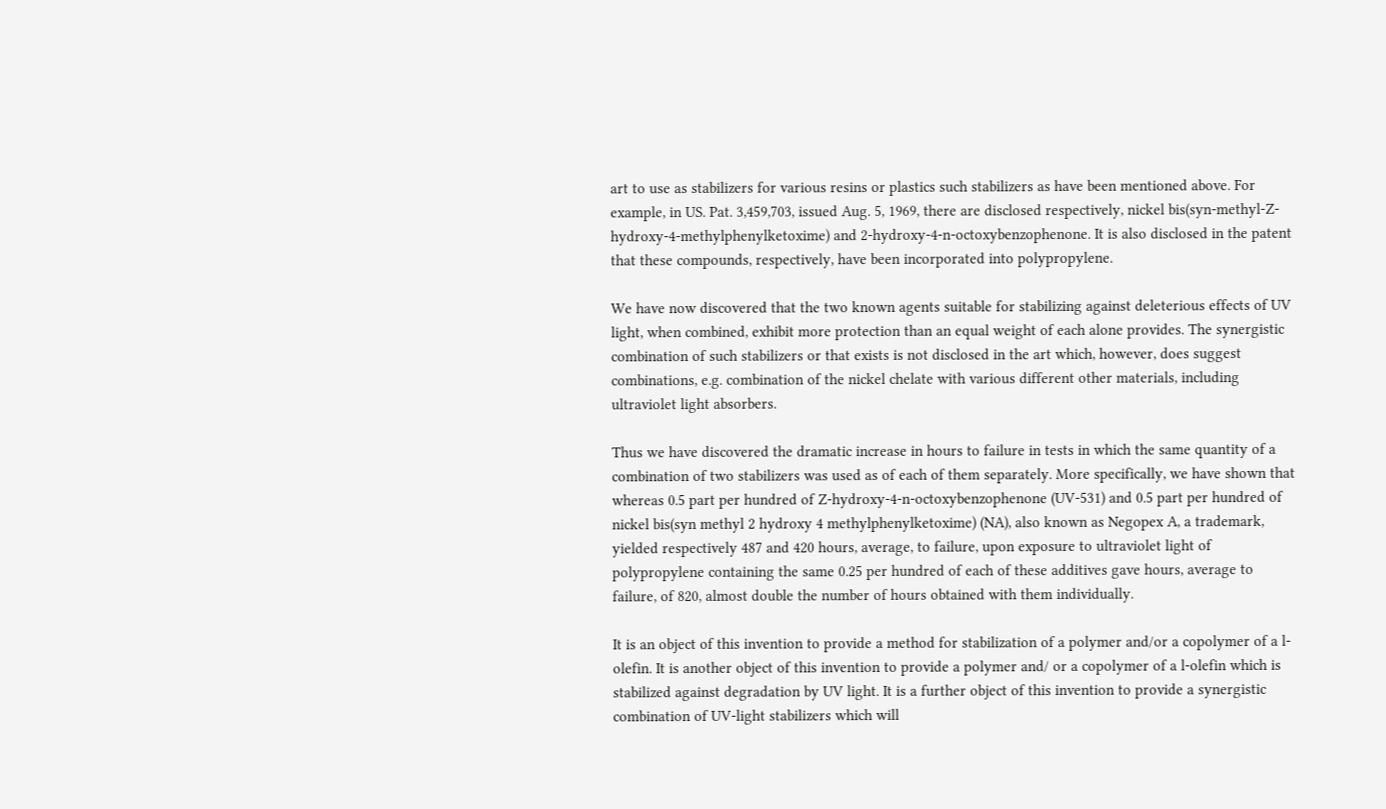art to use as stabilizers for various resins or plastics such stabilizers as have been mentioned above. For example, in US. Pat. 3,459,703, issued Aug. 5, 1969, there are disclosed respectively, nickel bis(syn-methyl-Z-hydroxy-4-methylphenylketoxime) and 2-hydroxy-4-n-octoxybenzophenone. It is also disclosed in the patent that these compounds, respectively, have been incorporated into polypropylene.

We have now discovered that the two known agents suitable for stabilizing against deleterious effects of UV light, when combined, exhibit more protection than an equal weight of each alone provides. The synergistic combination of such stabilizers or that exists is not disclosed in the art which, however, does suggest combinations, e.g. combination of the nickel chelate with various different other materials, including ultraviolet light absorbers.

Thus we have discovered the dramatic increase in hours to failure in tests in which the same quantity of a combination of two stabilizers was used as of each of them separately. More specifically, we have shown that whereas 0.5 part per hundred of Z-hydroxy-4-n-octoxybenzophenone (UV-531) and 0.5 part per hundred of nickel bis(syn methyl 2 hydroxy 4 methylphenylketoxime) (NA), also known as Negopex A, a trademark, yielded respectively 487 and 420 hours, average, to failure, upon exposure to ultraviolet light of polypropylene containing the same 0.25 per hundred of each of these additives gave hours, average to failure, of 820, almost double the number of hours obtained with them individually.

It is an object of this invention to provide a method for stabilization of a polymer and/or a copolymer of a l-olefin. It is another object of this invention to provide a polymer and/ or a copolymer of a l-olefin which is stabilized against degradation by UV light. It is a further object of this invention to provide a synergistic combination of UV-light stabilizers which will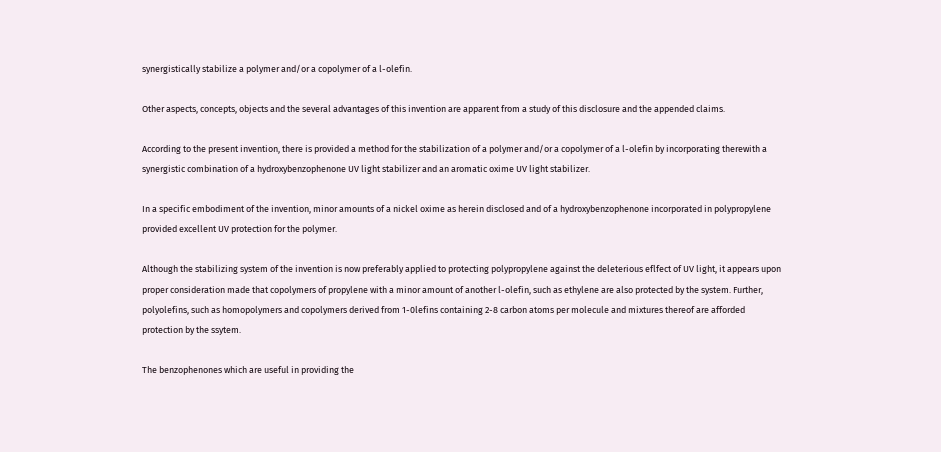synergistically stabilize a polymer and/or a copolymer of a l-olefin.

Other aspects, concepts, objects and the several advantages of this invention are apparent from a study of this disclosure and the appended claims.

According to the present invention, there is provided a method for the stabilization of a polymer and/or a copolymer of a l-olefin by incorporating therewith a synergistic combination of a hydroxybenzophenone UV light stabilizer and an aromatic oxime UV light stabilizer.

In a specific embodiment of the invention, minor amounts of a nickel oxime as herein disclosed and of a hydroxybenzophenone incorporated in polypropylene provided excellent UV protection for the polymer.

Although the stabilizing system of the invention is now preferably applied to protecting polypropylene against the deleterious eflfect of UV light, it appears upon proper consideration made that copolymers of propylene with a minor amount of another l-olefin, such as ethylene are also protected by the system. Further, polyolefins, such as homopolymers and copolymers derived from 1-0lefins containing 2-8 carbon atoms per molecule and mixtures thereof are afforded protection by the ssytem.

The benzophenones which are useful in providing the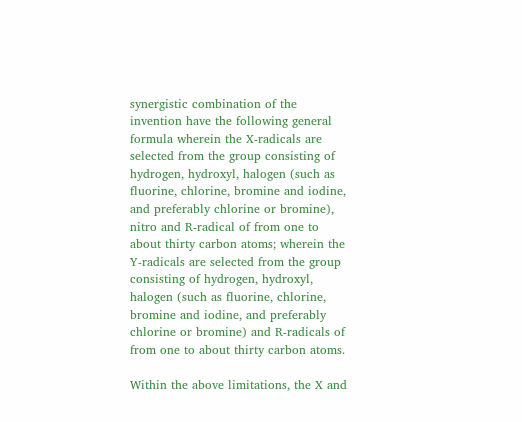synergistic combination of the invention have the following general formula wherein the X-radicals are selected from the group consisting of hydrogen, hydroxyl, halogen (such as fluorine, chlorine, bromine and iodine, and preferably chlorine or bromine), nitro and R-radical of from one to about thirty carbon atoms; wherein the Y-radicals are selected from the group consisting of hydrogen, hydroxyl, halogen (such as fluorine, chlorine, bromine and iodine, and preferably chlorine or bromine) and R-radicals of from one to about thirty carbon atoms.

Within the above limitations, the X and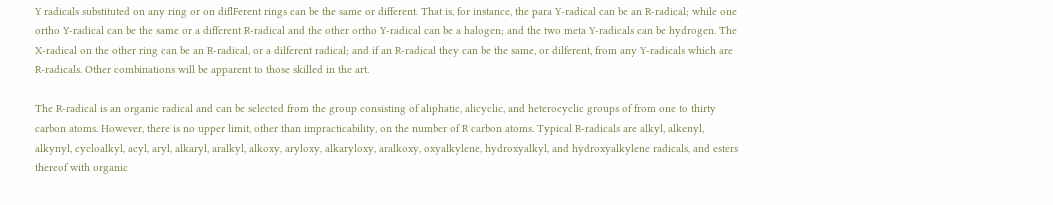Y radicals substituted on any ring or on diflFerent rings can be the same or different. That is, for instance, the para Y-radical can be an R-radical; while one ortho Y-radical can be the same or a different R-radical and the other ortho Y-radical can be a halogen; and the two meta Y-radicals can be hydrogen. The X-radical on the other ring can be an R-radical, or a dilferent radical; and if an R-radical they can be the same, or dilferent, from any Y-radicals which are R-radicals. Other combinations will be apparent to those skilled in the art.

The R-radical is an organic radical and can be selected from the group consisting of aliphatic, alicyclic, and heterocyclic groups of from one to thirty carbon atoms. However, there is no upper limit, other than impracticability, on the number of R carbon atoms. Typical R-radicals are alkyl, alkenyl, alkynyl, cycloalkyl, acyl, aryl, alkaryl, aralkyl, alkoxy, aryloxy, alkaryloxy, aralkoxy, oxyalkylene, hydroxyalkyl, and hydroxyalkylene radicals, and esters thereof with organic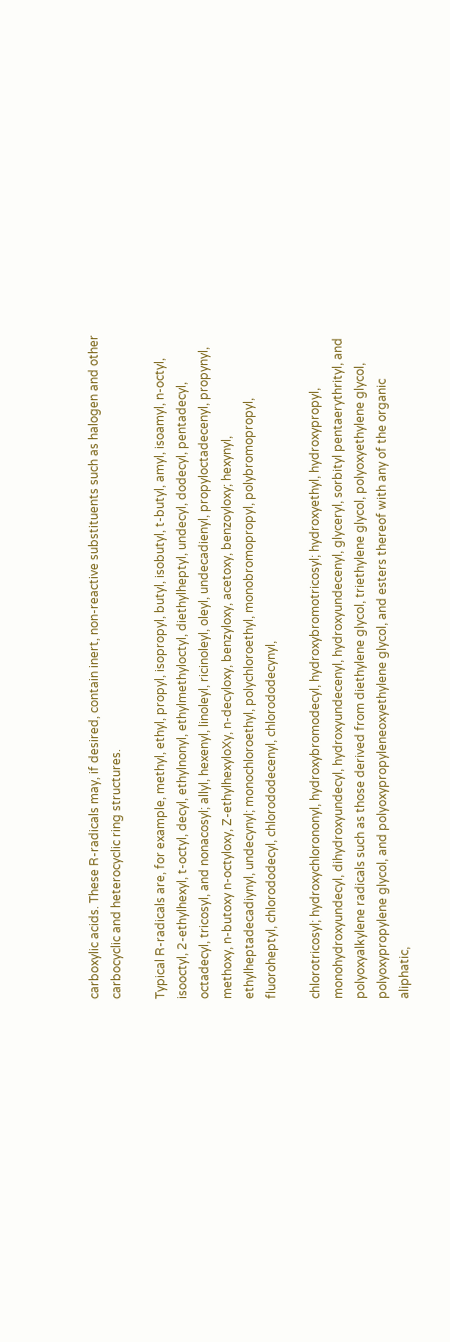carboxylic acids. These R-radicals may, if desired, contain inert, non-reactive substituents such as halogen and other carbocyclic and heterocyclic ring structures.

Typical R-radicals are, for example, methyl, ethyl, propyl, isopropyl, butyl, isobutyl, t-butyl, amyl, isoamyl, n-octyl, isooctyl, 2-ethylhexyl, t-octyl, decyl, ethylnonyl, ethylmethyloctyl, diethylheptyl, undecyl, dodecyl, pentadecyl, octadecyl, tricosyl, and nonacosyl; allyl, hexenyl, linoleyl, ricinoleyl, oleyl, undecadienyl, propyloctadecenyl, propynyl, methoxy, n-butoxy n-octyloxy, Z-ethylhexyloXy, n-decyloxy, benzyloxy, acetoxy, benzoyloxy; hexynyl, ethylheptadecadiynyl, undecynyl; monochloroethyl, polychloroethyl, monobromopropyl, polybromopropyl, fluoroheptyl, chlorododecyl, chlorododecenyl, chlorododecynyl,

chlorotricosyl; hydroxychlorononyl, hydroxybromodecyl, hydroxybromotricosyl; hydroxyethyl, hydroxypropyl, monohydroxyundecyl, dihydroxyundecyl, hydroxyundecenyl, hydroxyundecenyl, glyceryl, sorbityl pentaerythrityl, and polyoxyalkylene radicals such as those derived from diethylene glycol, triethylene glycol, polyoxyethylene glycol, polyoxypropylene glycol, and polyoxypropyleneoxyethylene glycol, and esters thereof with any of the organic aliphatic,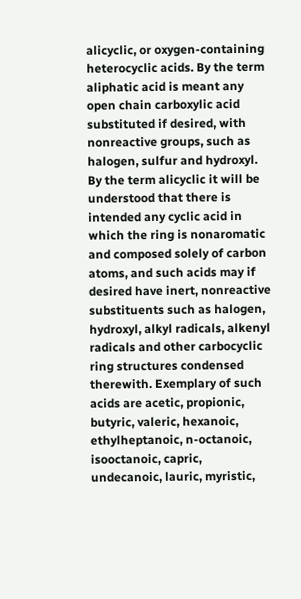alicyclic, or oxygen-containing heterocyclic acids. By the term aliphatic acid is meant any open chain carboxylic acid substituted if desired, with nonreactive groups, such as halogen, sulfur and hydroxyl. By the term alicyclic it will be understood that there is intended any cyclic acid in which the ring is nonaromatic and composed solely of carbon atoms, and such acids may if desired have inert, nonreactive substituents such as halogen, hydroxyl, alkyl radicals, alkenyl radicals and other carbocyclic ring structures condensed therewith. Exemplary of such acids are acetic, propionic, butyric, valeric, hexanoic, ethylheptanoic, n-octanoic, isooctanoic, capric, undecanoic, lauric, myristic,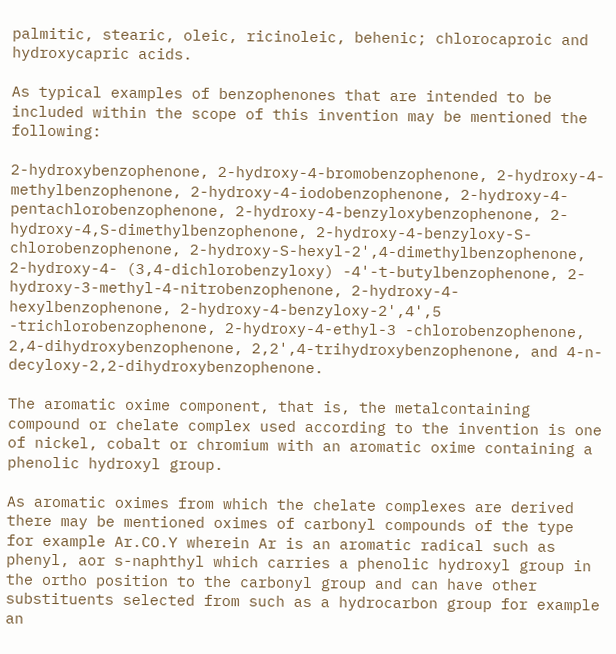palmitic, stearic, oleic, ricinoleic, behenic; chlorocaproic and hydroxycapric acids.

As typical examples of benzophenones that are intended to be included within the scope of this invention may be mentioned the following:

2-hydroxybenzophenone, 2-hydroxy-4-bromobenzophenone, 2-hydroxy-4-methylbenzophenone, 2-hydroxy-4-iodobenzophenone, 2-hydroxy-4-pentachlorobenzophenone, 2-hydroxy-4-benzyloxybenzophenone, 2-hydroxy-4,S-dimethylbenzophenone, 2-hydroxy-4-benzyloxy-S-chlorobenzophenone, 2-hydroxy-S-hexyl-2',4-dimethylbenzophenone, 2-hydroxy-4- (3,4-dichlorobenzyloxy) -4'-t-butylbenzophenone, 2-hydroxy-3-methyl-4-nitrobenzophenone, 2-hydroxy-4-hexylbenzophenone, 2-hydroxy-4-benzyloxy-2',4',5 -trichlorobenzophenone, 2-hydroxy-4-ethyl-3 -chlorobenzophenone, 2,4-dihydroxybenzophenone, 2,2',4-trihydroxybenzophenone, and 4-n-decyloxy-2,2-dihydroxybenzophenone.

The aromatic oxime component, that is, the metalcontaining compound or chelate complex used according to the invention is one of nickel, cobalt or chromium with an aromatic oxime containing a phenolic hydroxyl group.

As aromatic oximes from which the chelate complexes are derived there may be mentioned oximes of carbonyl compounds of the type for example Ar.CO.Y wherein Ar is an aromatic radical such as phenyl, aor s-naphthyl which carries a phenolic hydroxyl group in the ortho position to the carbonyl group and can have other substituents selected from such as a hydrocarbon group for example an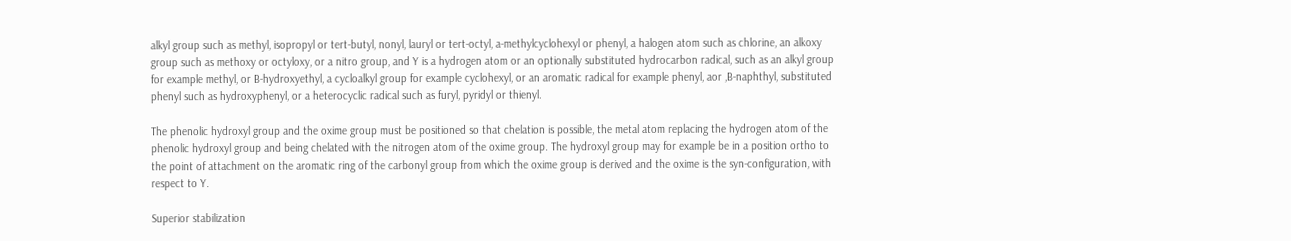alkyl group such as methyl, isopropyl or tert-butyl, nonyl, lauryl or tert-octyl, a-methylcyclohexyl or phenyl, a halogen atom such as chlorine, an alkoxy group such as methoxy or octyloxy, or a nitro group, and Y is a hydrogen atom or an optionally substituted hydrocarbon radical, such as an alkyl group for example methyl, or B-hydroxyethyl, a cycloalkyl group for example cyclohexyl, or an aromatic radical for example phenyl, aor ,B-naphthyl, substituted phenyl such as hydroxyphenyl, or a heterocyclic radical such as furyl, pyridyl or thienyl.

The phenolic hydroxyl group and the oxime group must be positioned so that chelation is possible, the metal atom replacing the hydrogen atom of the phenolic hydroxyl group and being chelated with the nitrogen atom of the oxime group. The hydroxyl group may for example be in a position ortho to the point of attachment on the aromatic ring of the carbonyl group from which the oxime group is derived and the oxime is the syn-configuration, with respect to Y.

Superior stabilization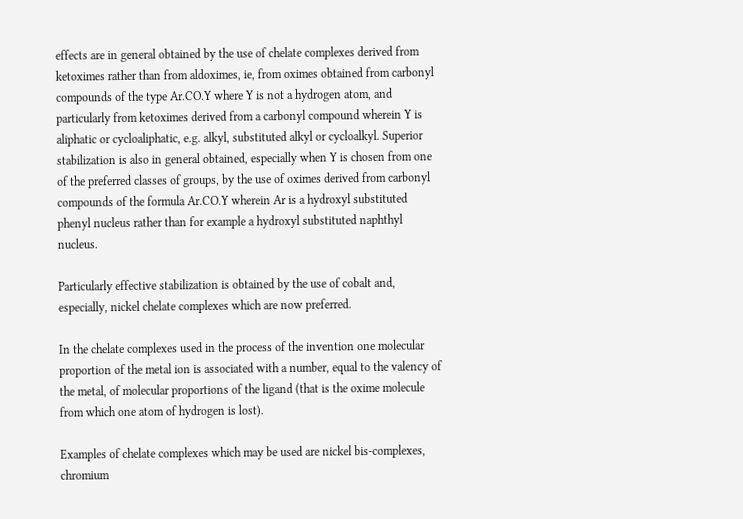effects are in general obtained by the use of chelate complexes derived from ketoximes rather than from aldoximes, ie, from oximes obtained from carbonyl compounds of the type Ar.CO.Y where Y is not a hydrogen atom, and particularly from ketoximes derived from a carbonyl compound wherein Y is aliphatic or cycloaliphatic, e.g. alkyl, substituted alkyl or cycloalkyl. Superior stabilization is also in general obtained, especially when Y is chosen from one of the preferred classes of groups, by the use of oximes derived from carbonyl compounds of the formula Ar.CO.Y wherein Ar is a hydroxyl substituted phenyl nucleus rather than for example a hydroxyl substituted naphthyl nucleus.

Particularly effective stabilization is obtained by the use of cobalt and, especially, nickel chelate complexes which are now preferred.

In the chelate complexes used in the process of the invention one molecular proportion of the metal ion is associated with a number, equal to the valency of the metal, of molecular proportions of the ligand (that is the oxime molecule from which one atom of hydrogen is lost).

Examples of chelate complexes which may be used are nickel bis-complexes, chromium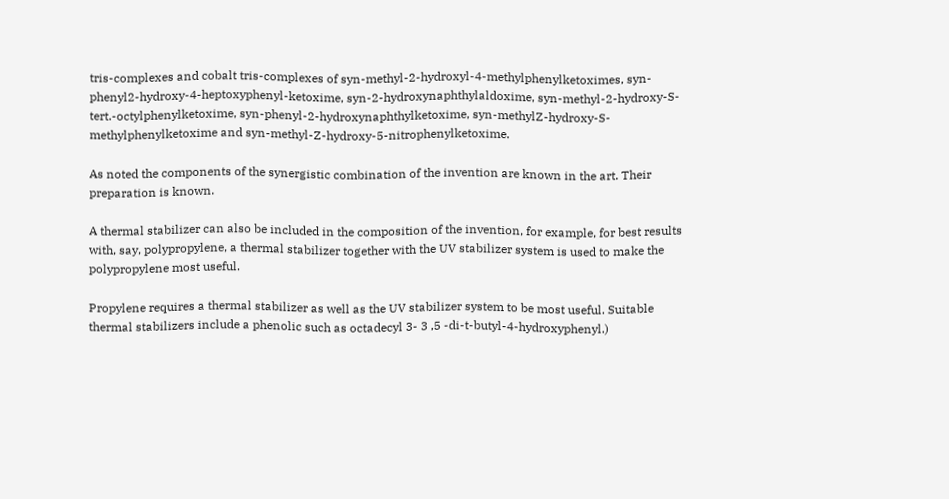tris-complexes and cobalt tris-complexes of syn-methyl-2-hydroxyl-4-methylphenylketoximes, syn-phenyl2-hydroxy-4-heptoxyphenyl-ketoxime, syn-2-hydroxynaphthylaldoxime, syn-methyl-2-hydroxy-S-tert.-octylphenylketoxime, syn-phenyl-2-hydroxynaphthylketoxime, syn-methylZ-hydroxy-S-methylphenylketoxime and syn-methyl-Z-hydroxy-5-nitrophenylketoxime.

As noted the components of the synergistic combination of the invention are known in the art. Their preparation is known.

A thermal stabilizer can also be included in the composition of the invention, for example, for best results with, say, polypropylene, a thermal stabilizer together with the UV stabilizer system is used to make the polypropylene most useful.

Propylene requires a thermal stabilizer as well as the UV stabilizer system to be most useful. Suitable thermal stabilizers include a phenolic such as octadecyl 3- 3 ,5 -di-t-butyl-4-hydroxyphenyl.)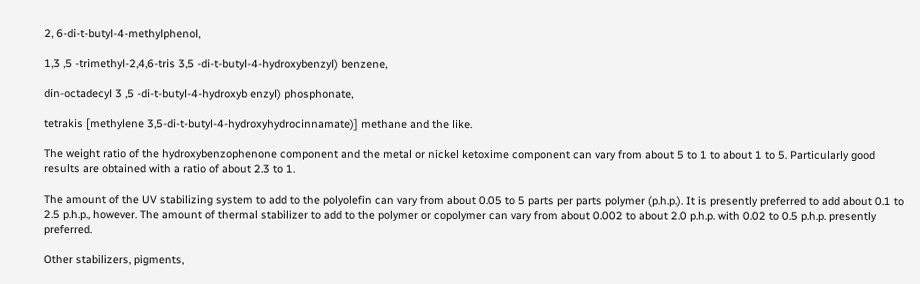2, 6-di-t-butyl-4-methylphenol,

1,3 ,5 -trimethyl-2,4,6-tris 3,5 -di-t-butyl-4-hydroxybenzyl) benzene,

din-octadecyl 3 ,5 -di-t-butyl-4-hydroxyb enzyl) phosphonate,

tetrakis [methylene 3,5-di-t-butyl-4-hydroxyhydrocinnamate)] methane and the like.

The weight ratio of the hydroxybenzophenone component and the metal or nickel ketoxime component can vary from about 5 to 1 to about 1 to 5. Particularly good results are obtained with a ratio of about 2.3 to 1.

The amount of the UV stabilizing system to add to the polyolefin can vary from about 0.05 to 5 parts per parts polymer (p.h.p.). It is presently preferred to add about 0.1 to 2.5 p.h.p., however. The amount of thermal stabilizer to add to the polymer or copolymer can vary from about 0.002 to about 2.0 p.h.p. with 0.02 to 0.5 p.h.p. presently preferred.

Other stabilizers, pigments,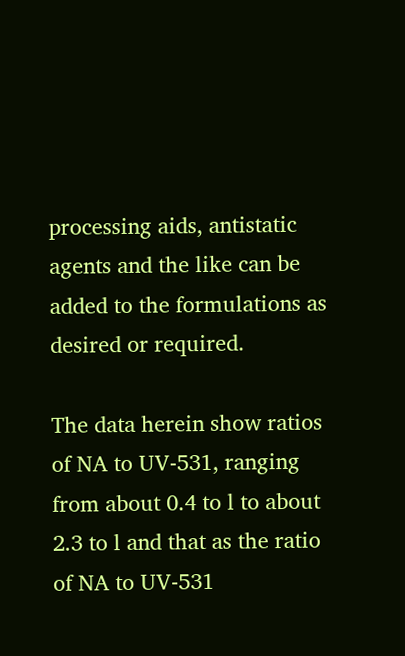processing aids, antistatic agents and the like can be added to the formulations as desired or required.

The data herein show ratios of NA to UV-531, ranging from about 0.4 to l to about 2.3 to l and that as the ratio of NA to UV-531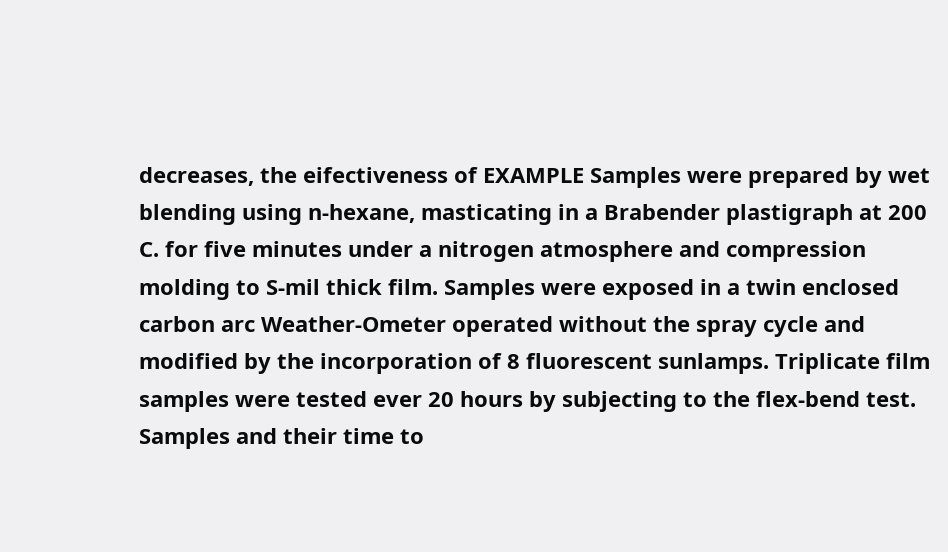decreases, the eifectiveness of EXAMPLE Samples were prepared by wet blending using n-hexane, masticating in a Brabender plastigraph at 200 C. for five minutes under a nitrogen atmosphere and compression molding to S-mil thick film. Samples were exposed in a twin enclosed carbon arc Weather-Ometer operated without the spray cycle and modified by the incorporation of 8 fluorescent sunlamps. Triplicate film samples were tested ever 20 hours by subjecting to the flex-bend test. Samples and their time to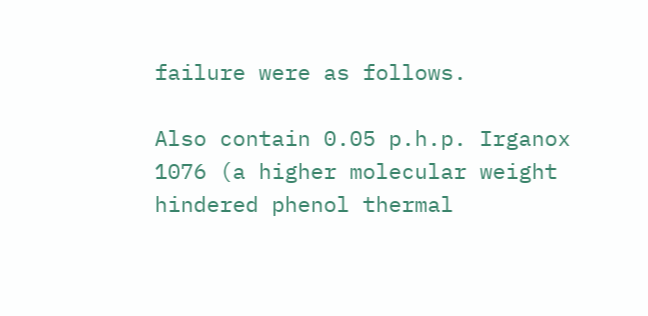failure were as follows.

Also contain 0.05 p.h.p. Irganox 1076 (a higher molecular weight hindered phenol thermal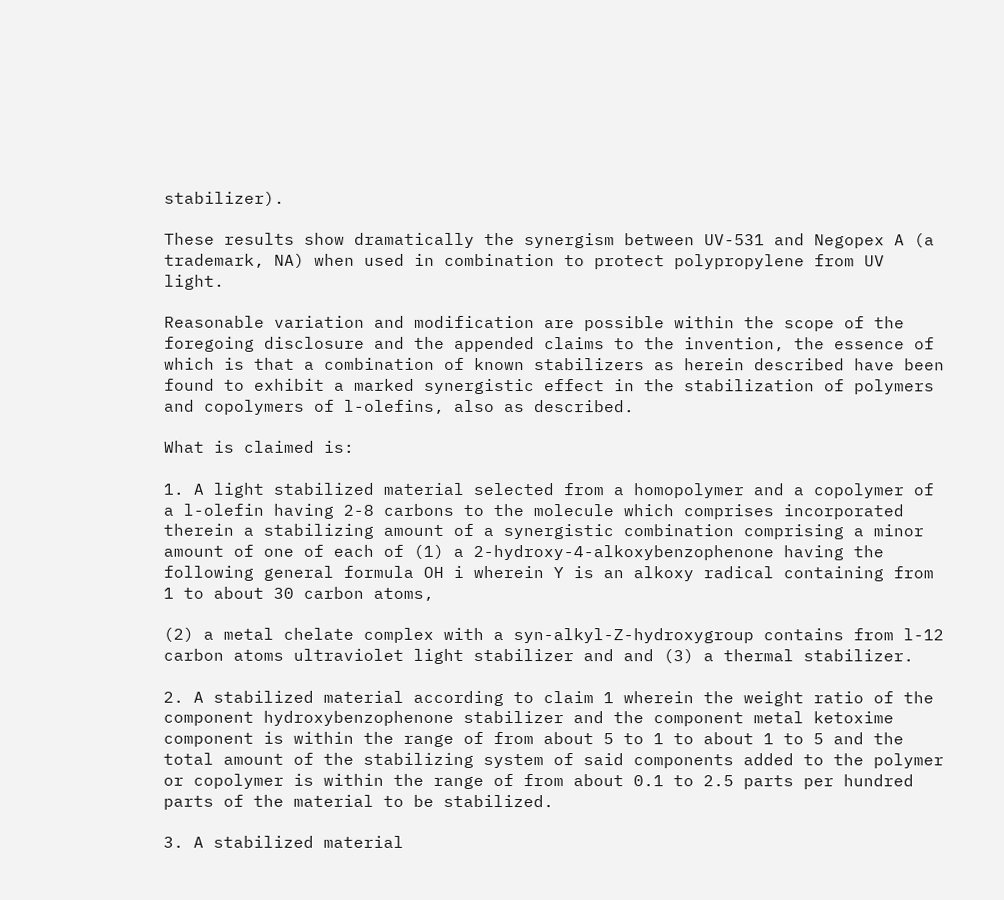stabilizer).

These results show dramatically the synergism between UV-531 and Negopex A (a trademark, NA) when used in combination to protect polypropylene from UV light.

Reasonable variation and modification are possible within the scope of the foregoing disclosure and the appended claims to the invention, the essence of which is that a combination of known stabilizers as herein described have been found to exhibit a marked synergistic effect in the stabilization of polymers and copolymers of l-olefins, also as described.

What is claimed is:

1. A light stabilized material selected from a homopolymer and a copolymer of a l-olefin having 2-8 carbons to the molecule which comprises incorporated therein a stabilizing amount of a synergistic combination comprising a minor amount of one of each of (1) a 2-hydroxy-4-alkoxybenzophenone having the following general formula OH i wherein Y is an alkoxy radical containing from 1 to about 30 carbon atoms,

(2) a metal chelate complex with a syn-alkyl-Z-hydroxygroup contains from l-12 carbon atoms ultraviolet light stabilizer and and (3) a thermal stabilizer.

2. A stabilized material according to claim 1 wherein the weight ratio of the component hydroxybenzophenone stabilizer and the component metal ketoxime component is within the range of from about 5 to 1 to about 1 to 5 and the total amount of the stabilizing system of said components added to the polymer or copolymer is within the range of from about 0.1 to 2.5 parts per hundred parts of the material to be stabilized.

3. A stabilized material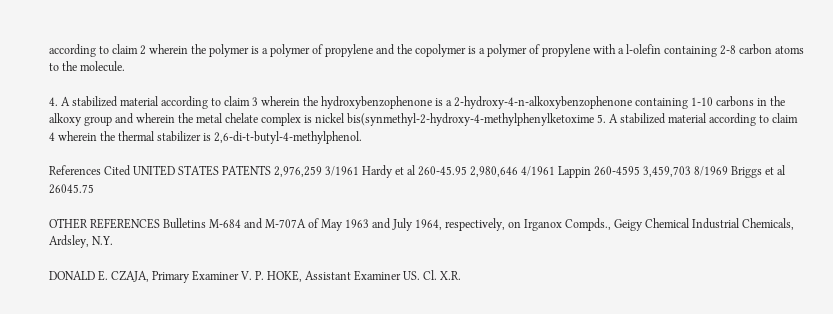according to claim 2 wherein the polymer is a polymer of propylene and the copolymer is a polymer of propylene with a l-olefin containing 2-8 carbon atoms to the molecule.

4. A stabilized material according to claim 3 wherein the hydroxybenzophenone is a 2-hydroxy-4-n-alkoxybenzophenone containing 1-10 carbons in the alkoxy group and wherein the metal chelate complex is nickel bis(synmethyl-2-hydroxy-4-methylphenylketoxime 5. A stabilized material according to claim 4 wherein the thermal stabilizer is 2,6-di-t-butyl-4-methylphenol.

References Cited UNITED STATES PATENTS 2,976,259 3/1961 Hardy et al 260-45.95 2,980,646 4/1961 Lappin 260-4595 3,459,703 8/1969 Briggs et al 26045.75

OTHER REFERENCES Bulletins M-684 and M-707A of May 1963 and July 1964, respectively, on Irganox Compds., Geigy Chemical Industrial Chemicals, Ardsley, N.Y.

DONALD E. CZAJA, Primary Examiner V. P. HOKE, Assistant Examiner US. Cl. X.R.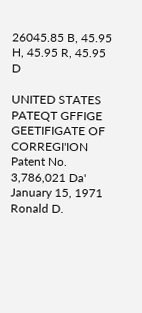26045.85 B, 45.95 H, 45.95 R, 45.95 D

UNITED STATES PATEQT GFFIGE GEETIFIGATE OF CORREGI'ION Patent No. 3,786,021 Da' January 15, 1971 Ronald D.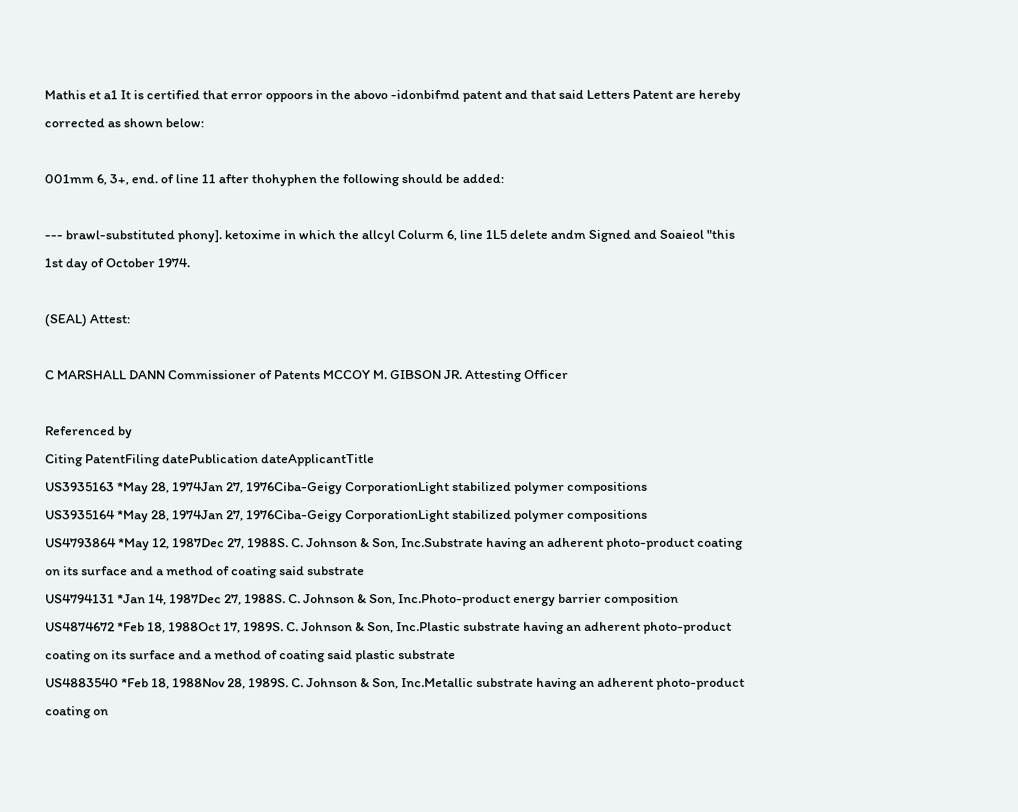Mathis et a1 It is certified that error oppoors in the abovo -idonbifmd patent and that said Letters Patent are hereby corrected as shown below:

001mm 6, 3+, end. of line 11 after thohyphen the following should be added:

--- brawl-substituted phony]. ketoxime in which the allcyl Colurm 6, line 1L5 delete andm Signed and Soaieol "this 1st day of October 1974.

(SEAL) Attest:

C MARSHALL DANN Commissioner of Patents MCCOY M. GIBSON JR. Attesting Officer

Referenced by
Citing PatentFiling datePublication dateApplicantTitle
US3935163 *May 28, 1974Jan 27, 1976Ciba-Geigy CorporationLight stabilized polymer compositions
US3935164 *May 28, 1974Jan 27, 1976Ciba-Geigy CorporationLight stabilized polymer compositions
US4793864 *May 12, 1987Dec 27, 1988S. C. Johnson & Son, Inc.Substrate having an adherent photo-product coating on its surface and a method of coating said substrate
US4794131 *Jan 14, 1987Dec 27, 1988S. C. Johnson & Son, Inc.Photo-product energy barrier composition
US4874672 *Feb 18, 1988Oct 17, 1989S. C. Johnson & Son, Inc.Plastic substrate having an adherent photo-product coating on its surface and a method of coating said plastic substrate
US4883540 *Feb 18, 1988Nov 28, 1989S. C. Johnson & Son, Inc.Metallic substrate having an adherent photo-product coating on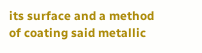its surface and a method of coating said metallic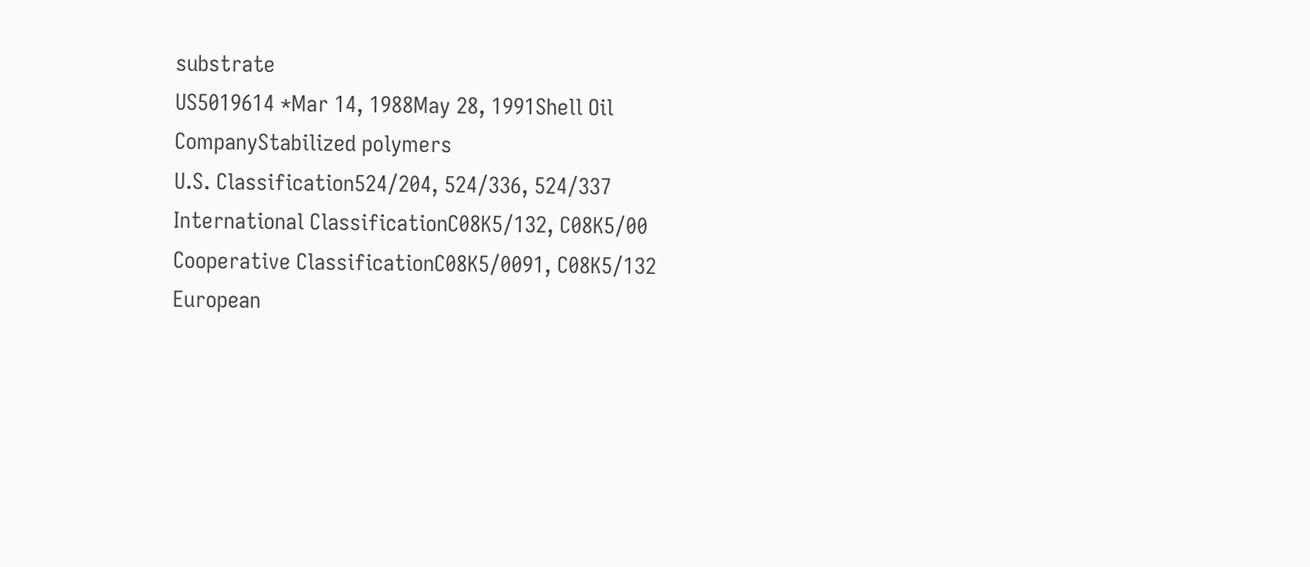substrate
US5019614 *Mar 14, 1988May 28, 1991Shell Oil CompanyStabilized polymers
U.S. Classification524/204, 524/336, 524/337
International ClassificationC08K5/132, C08K5/00
Cooperative ClassificationC08K5/0091, C08K5/132
European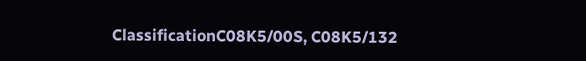ClassificationC08K5/00S, C08K5/132